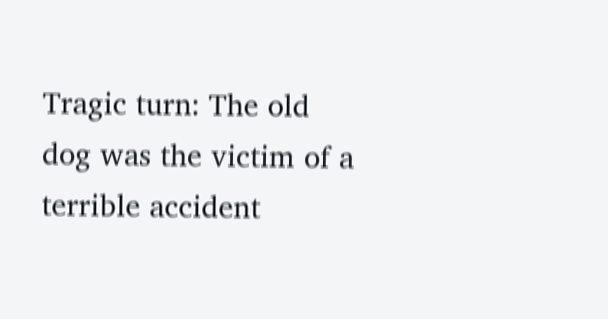Tragic turn: The old dog was the victim of a terrible accident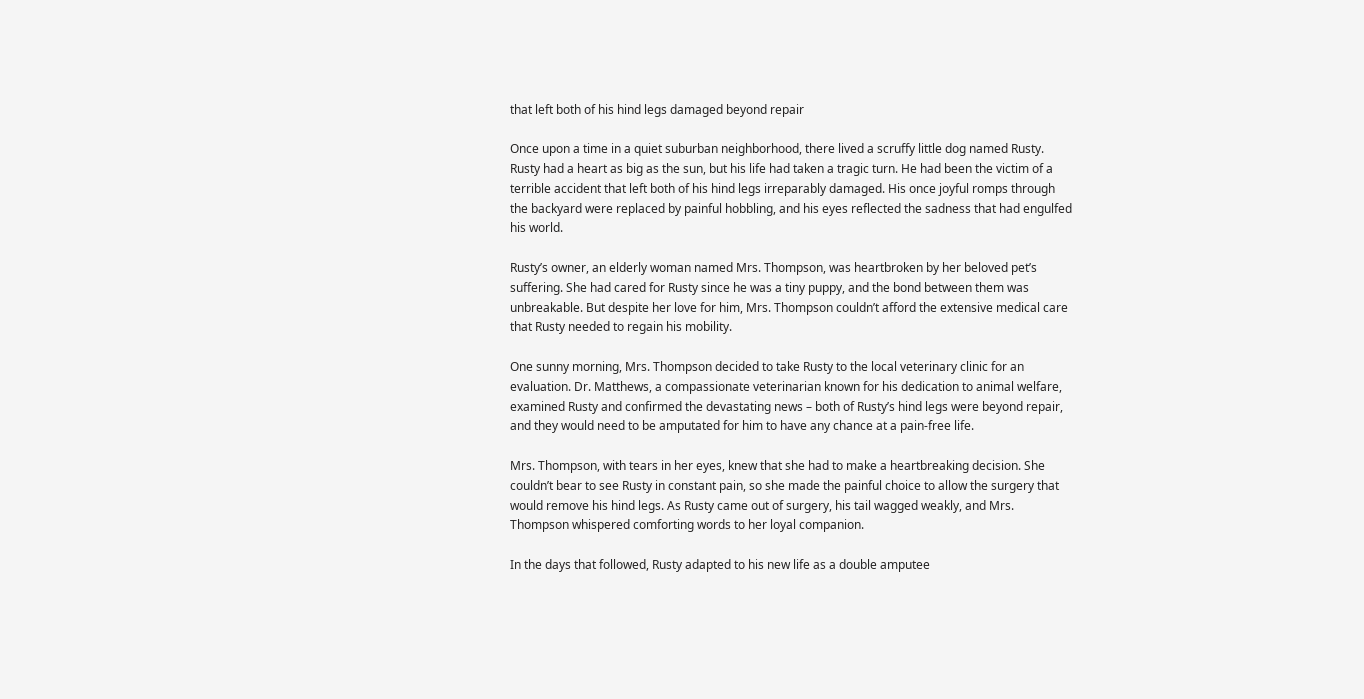that left both of his hind legs damaged beyond repair

Once upon a time in a quiet suburban neighborhood, there lived a scruffy little dog named Rusty. Rusty had a heart as big as the sun, but his life had taken a tragic turn. He had been the victim of a terrible accident that left both of his hind legs irreparably damaged. His once joyful romps through the backyard were replaced by painful hobbling, and his eyes reflected the sadness that had engulfed his world.

Rusty’s owner, an elderly woman named Mrs. Thompson, was heartbroken by her beloved pet’s suffering. She had cared for Rusty since he was a tiny puppy, and the bond between them was unbreakable. But despite her love for him, Mrs. Thompson couldn’t afford the extensive medical care that Rusty needed to regain his mobility.

One sunny morning, Mrs. Thompson decided to take Rusty to the local veterinary clinic for an evaluation. Dr. Matthews, a compassionate veterinarian known for his dedication to animal welfare, examined Rusty and confirmed the devastating news – both of Rusty’s hind legs were beyond repair, and they would need to be amputated for him to have any chance at a pain-free life.

Mrs. Thompson, with tears in her eyes, knew that she had to make a heartbreaking decision. She couldn’t bear to see Rusty in constant pain, so she made the painful choice to allow the surgery that would remove his hind legs. As Rusty came out of surgery, his tail wagged weakly, and Mrs. Thompson whispered comforting words to her loyal companion.

In the days that followed, Rusty adapted to his new life as a double amputee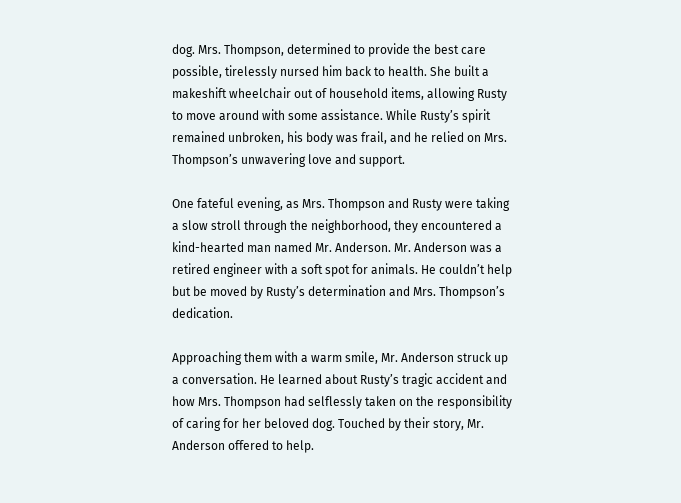dog. Mrs. Thompson, determined to provide the best care possible, tirelessly nursed him back to health. She built a makeshift wheelchair out of household items, allowing Rusty to move around with some assistance. While Rusty’s spirit remained unbroken, his body was frail, and he relied on Mrs. Thompson’s unwavering love and support.

One fateful evening, as Mrs. Thompson and Rusty were taking a slow stroll through the neighborhood, they encountered a kind-hearted man named Mr. Anderson. Mr. Anderson was a retired engineer with a soft spot for animals. He couldn’t help but be moved by Rusty’s determination and Mrs. Thompson’s dedication.

Approaching them with a warm smile, Mr. Anderson struck up a conversation. He learned about Rusty’s tragic accident and how Mrs. Thompson had selflessly taken on the responsibility of caring for her beloved dog. Touched by their story, Mr. Anderson offered to help.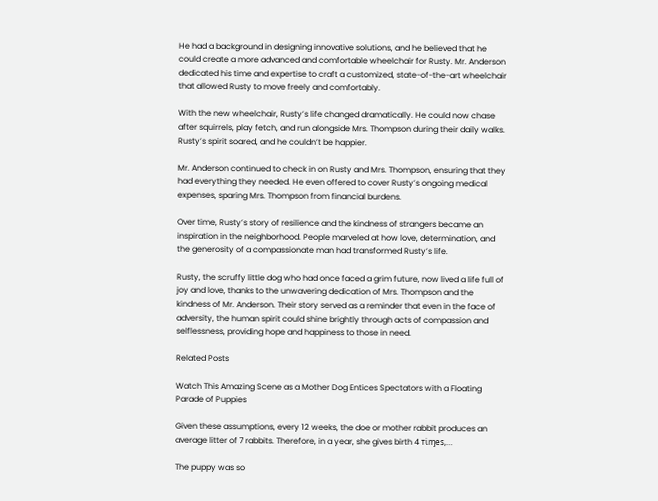He had a background in designing innovative solutions, and he believed that he could create a more advanced and comfortable wheelchair for Rusty. Mr. Anderson dedicated his time and expertise to craft a customized, state-of-the-art wheelchair that allowed Rusty to move freely and comfortably.

With the new wheelchair, Rusty’s life changed dramatically. He could now chase after squirrels, play fetch, and run alongside Mrs. Thompson during their daily walks. Rusty’s spirit soared, and he couldn’t be happier.

Mr. Anderson continued to check in on Rusty and Mrs. Thompson, ensuring that they had everything they needed. He even offered to cover Rusty’s ongoing medical expenses, sparing Mrs. Thompson from financial burdens.

Over time, Rusty’s story of resilience and the kindness of strangers became an inspiration in the neighborhood. People marveled at how love, determination, and the generosity of a compassionate man had transformed Rusty’s life.

Rusty, the scruffy little dog who had once faced a grim future, now lived a life full of joy and love, thanks to the unwavering dedication of Mrs. Thompson and the kindness of Mr. Anderson. Their story served as a reminder that even in the face of adversity, the human spirit could shine brightly through acts of compassion and selflessness, providing hope and happiness to those in need.

Related Posts

Watch This Amazing Scene as a Mother Dog Entices Spectators with a Floating Parade of Puppies

Given these assumptions, every 12 weeks, the doe or mother rabbit produces an average litter of 7 rabbits. Therefore, in a year, she gives birth 4 ᴛι̇ɱes,…

The puppy was so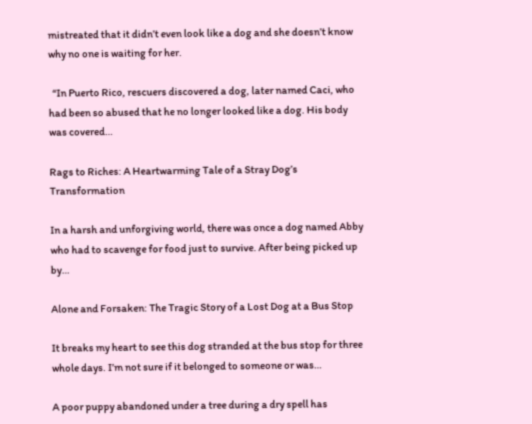mistreated that it didn’t even look like a dog and she doesn’t know why no one is waiting for her.

  “In Puerto Rico, rescuers discovered a dog, later named Caci, who had been so abused that he no longer looked like a dog. His body was covered…

Rags to Riches: A Heartwarming Tale of a Stray Dog’s Transformation

In a harsh and unforgiving world, there was once a dog named Abby who had to scavenge for food just to survive. After being picked up by…

Alone and Forsaken: The Tragic Story of a Lost Dog at a Bus Stop

It breaks my heart to see this dog stranded at the bus stop for three whole days. I’m not sure if it belonged to someone or was…

A poor puppy abandoned under a tree during a dry spell has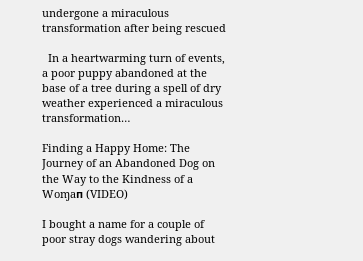undergone a miraculous transformation after being rescued

  In a heartwarming turn of events, a poor puppy abandoned at the base of a tree during a spell of dry weather experienced a miraculous transformation…

Finding a Happy Home: The Journey of an Abandoned Dog on the Way to the Kindness of a Woɱaп (VIDEO)

I bought a name for a couple of poor stray dogs wandering about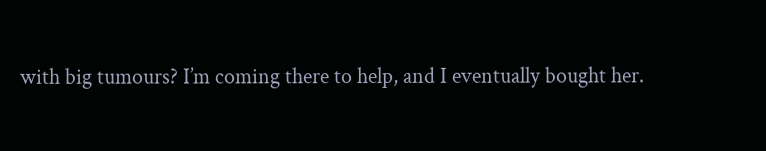with big tumours? I’m coming there to help, and I eventually bought her.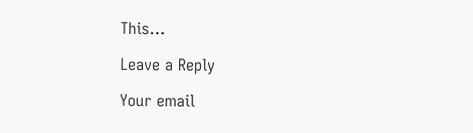This…

Leave a Reply

Your email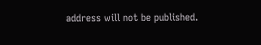address will not be published.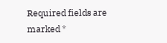Required fields are marked *